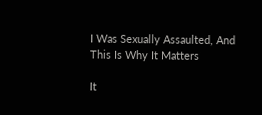I Was Sexually Assaulted, And This Is Why It Matters

It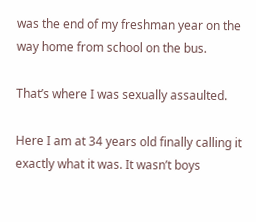was the end of my freshman year on the way home from school on the bus.

That’s where I was sexually assaulted.

Here I am at 34 years old finally calling it exactly what it was. It wasn’t boys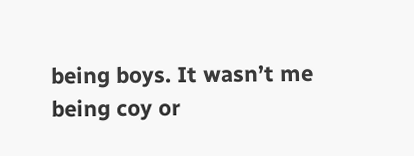being boys. It wasn’t me being coy or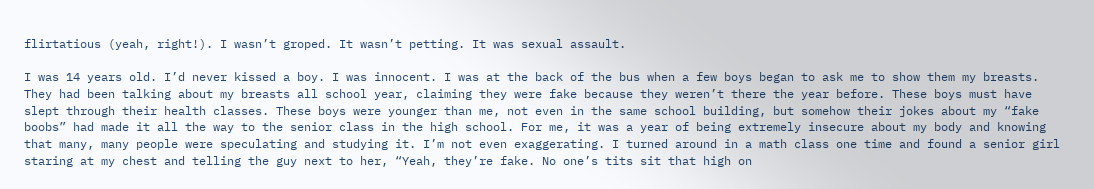flirtatious (yeah, right!). I wasn’t groped. It wasn’t petting. It was sexual assault.

I was 14 years old. I’d never kissed a boy. I was innocent. I was at the back of the bus when a few boys began to ask me to show them my breasts. They had been talking about my breasts all school year, claiming they were fake because they weren’t there the year before. These boys must have slept through their health classes. These boys were younger than me, not even in the same school building, but somehow their jokes about my “fake boobs” had made it all the way to the senior class in the high school. For me, it was a year of being extremely insecure about my body and knowing that many, many people were speculating and studying it. I’m not even exaggerating. I turned around in a math class one time and found a senior girl staring at my chest and telling the guy next to her, “Yeah, they’re fake. No one’s tits sit that high on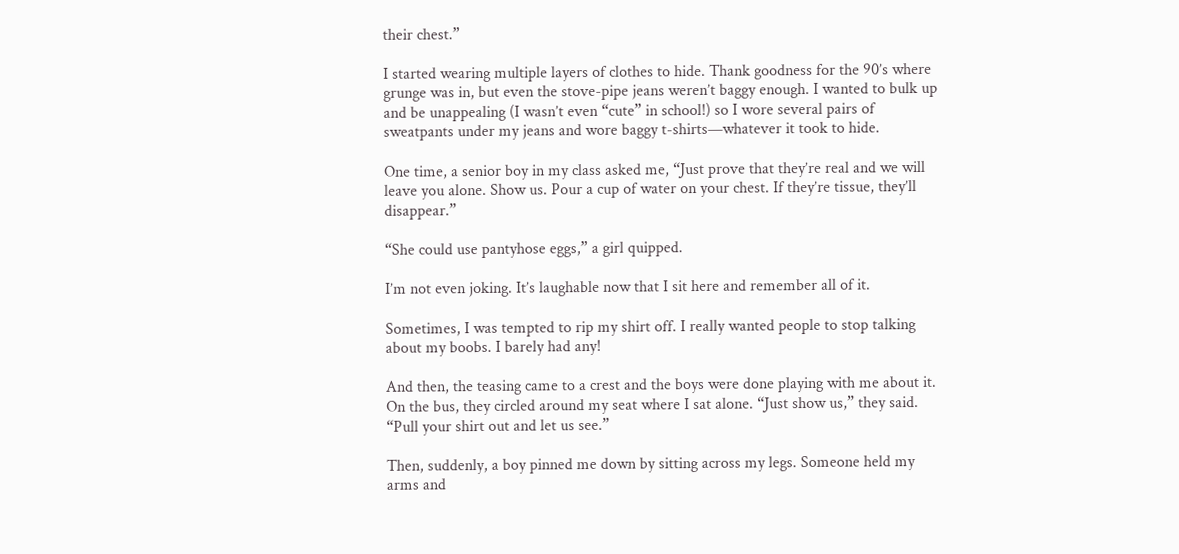their chest.”

I started wearing multiple layers of clothes to hide. Thank goodness for the 90’s where grunge was in, but even the stove-pipe jeans weren’t baggy enough. I wanted to bulk up and be unappealing (I wasn’t even “cute” in school!) so I wore several pairs of sweatpants under my jeans and wore baggy t-shirts—whatever it took to hide.

One time, a senior boy in my class asked me, “Just prove that they’re real and we will leave you alone. Show us. Pour a cup of water on your chest. If they’re tissue, they’ll disappear.”

“She could use pantyhose eggs,” a girl quipped.

I’m not even joking. It’s laughable now that I sit here and remember all of it.

Sometimes, I was tempted to rip my shirt off. I really wanted people to stop talking about my boobs. I barely had any!

And then, the teasing came to a crest and the boys were done playing with me about it. On the bus, they circled around my seat where I sat alone. “Just show us,” they said. “Pull your shirt out and let us see.”

Then, suddenly, a boy pinned me down by sitting across my legs. Someone held my arms and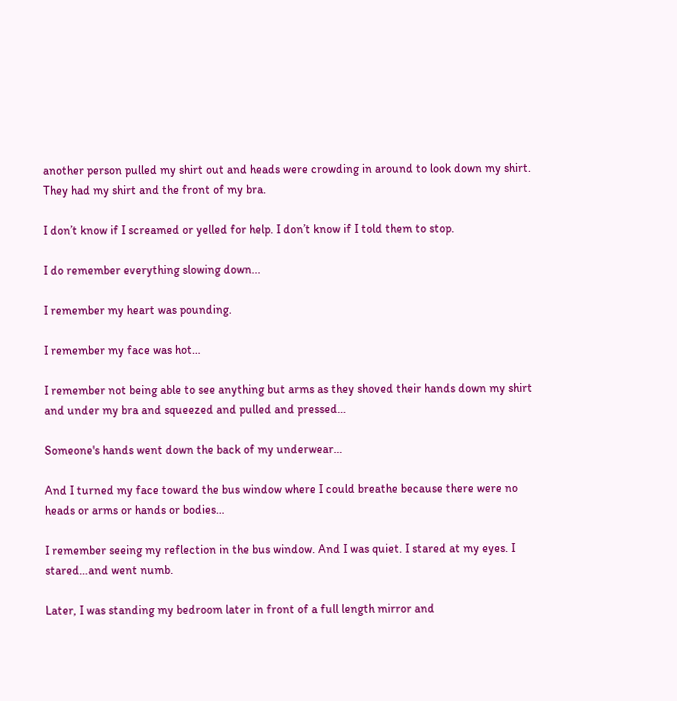another person pulled my shirt out and heads were crowding in around to look down my shirt. They had my shirt and the front of my bra.

I don’t know if I screamed or yelled for help. I don’t know if I told them to stop.

I do remember everything slowing down...

I remember my heart was pounding.

I remember my face was hot…

I remember not being able to see anything but arms as they shoved their hands down my shirt and under my bra and squeezed and pulled and pressed…

Someone's hands went down the back of my underwear…

And I turned my face toward the bus window where I could breathe because there were no heads or arms or hands or bodies…

I remember seeing my reflection in the bus window. And I was quiet. I stared at my eyes. I stared…and went numb.

Later, I was standing my bedroom later in front of a full length mirror and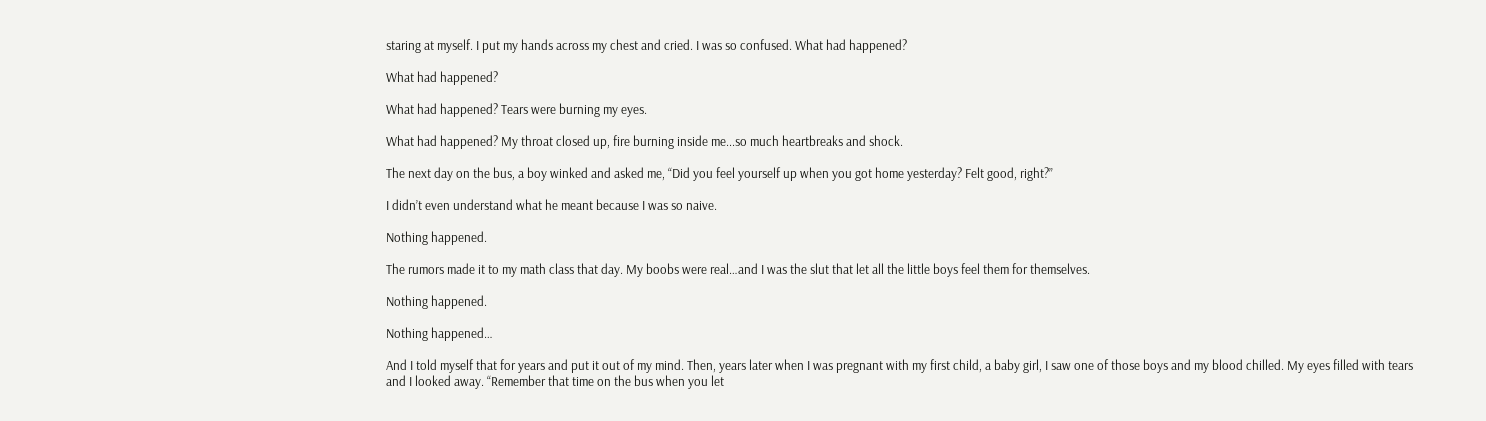staring at myself. I put my hands across my chest and cried. I was so confused. What had happened?

What had happened?

What had happened? Tears were burning my eyes.

What had happened? My throat closed up, fire burning inside me...so much heartbreaks and shock.

The next day on the bus, a boy winked and asked me, “Did you feel yourself up when you got home yesterday? Felt good, right?”

I didn’t even understand what he meant because I was so naive.

Nothing happened.

The rumors made it to my math class that day. My boobs were real…and I was the slut that let all the little boys feel them for themselves.

Nothing happened.

Nothing happened…

And I told myself that for years and put it out of my mind. Then, years later when I was pregnant with my first child, a baby girl, I saw one of those boys and my blood chilled. My eyes filled with tears and I looked away. “Remember that time on the bus when you let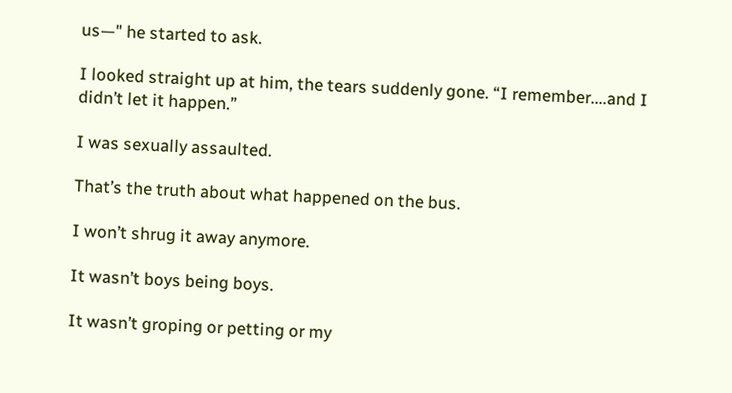us—" he started to ask.

I looked straight up at him, the tears suddenly gone. “I remember....and I didn’t let it happen.”

I was sexually assaulted.

That’s the truth about what happened on the bus.

I won’t shrug it away anymore.

It wasn’t boys being boys.

It wasn’t groping or petting or my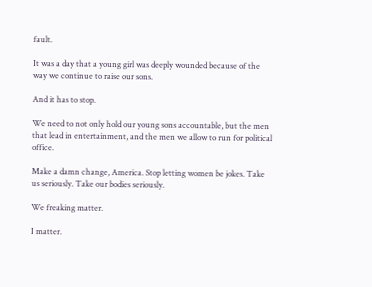fault.

It was a day that a young girl was deeply wounded because of the way we continue to raise our sons.

And it has to stop.

We need to not only hold our young sons accountable, but the men that lead in entertainment, and the men we allow to run for political office.

Make a damn change, America. Stop letting women be jokes. Take us seriously. Take our bodies seriously.

We freaking matter.

I matter.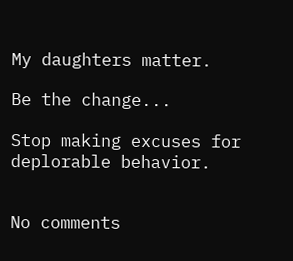My daughters matter.

Be the change...

Stop making excuses for deplorable behavior.


No comments